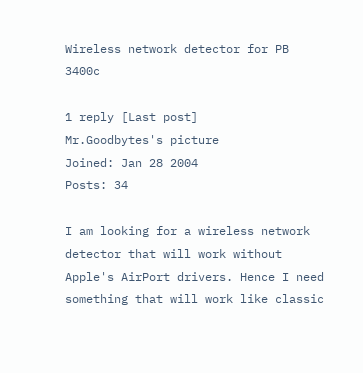Wireless network detector for PB 3400c

1 reply [Last post]
Mr.Goodbytes's picture
Joined: Jan 28 2004
Posts: 34

I am looking for a wireless network detector that will work without Apple's AirPort drivers. Hence I need something that will work like classic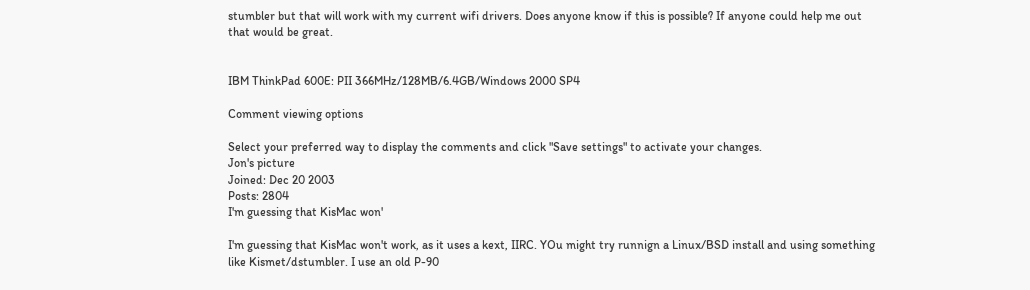stumbler but that will work with my current wifi drivers. Does anyone know if this is possible? If anyone could help me out that would be great.


IBM ThinkPad 600E: PII 366MHz/128MB/6.4GB/Windows 2000 SP4

Comment viewing options

Select your preferred way to display the comments and click "Save settings" to activate your changes.
Jon's picture
Joined: Dec 20 2003
Posts: 2804
I'm guessing that KisMac won'

I'm guessing that KisMac won't work, as it uses a kext, IIRC. YOu might try runnign a Linux/BSD install and using something like Kismet/dstumbler. I use an old P-90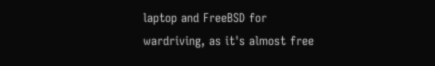laptop and FreeBSD for wardriving, as it's almost free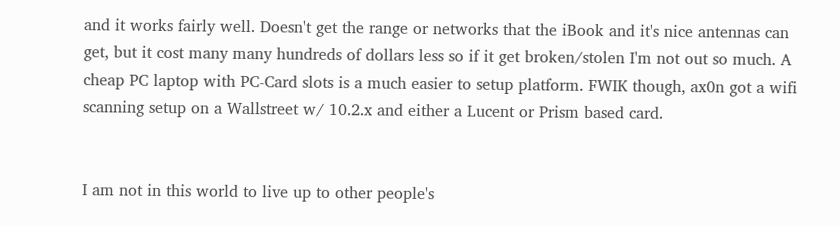and it works fairly well. Doesn't get the range or networks that the iBook and it's nice antennas can get, but it cost many many hundreds of dollars less so if it get broken/stolen I'm not out so much. A cheap PC laptop with PC-Card slots is a much easier to setup platform. FWIK though, ax0n got a wifi scanning setup on a Wallstreet w/ 10.2.x and either a Lucent or Prism based card.


I am not in this world to live up to other people's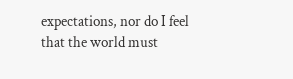expectations, nor do I feel that the world must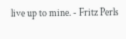live up to mine. - Fritz Perls